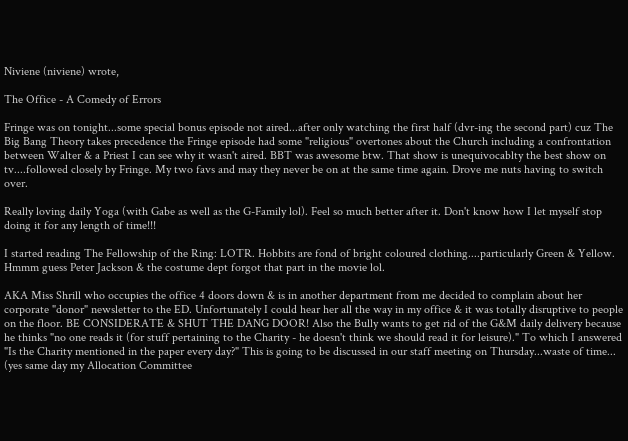Niviene (niviene) wrote,

The Office - A Comedy of Errors

Fringe was on tonight...some special bonus episode not aired...after only watching the first half (dvr-ing the second part) cuz The Big Bang Theory takes precedence the Fringe episode had some "religious" overtones about the Church including a confrontation between Walter & a Priest I can see why it wasn't aired. BBT was awesome btw. That show is unequivocablty the best show on tv....followed closely by Fringe. My two favs and may they never be on at the same time again. Drove me nuts having to switch over.

Really loving daily Yoga (with Gabe as well as the G-Family lol). Feel so much better after it. Don't know how I let myself stop doing it for any length of time!!!

I started reading The Fellowship of the Ring: LOTR. Hobbits are fond of bright coloured clothing....particularly Green & Yellow. Hmmm guess Peter Jackson & the costume dept forgot that part in the movie lol.

AKA Miss Shrill who occupies the office 4 doors down & is in another department from me decided to complain about her corporate "donor" newsletter to the ED. Unfortunately I could hear her all the way in my office & it was totally disruptive to people on the floor. BE CONSIDERATE & SHUT THE DANG DOOR! Also the Bully wants to get rid of the G&M daily delivery because he thinks "no one reads it (for stuff pertaining to the Charity - he doesn't think we should read it for leisure)." To which I answered "Is the Charity mentioned in the paper every day?" This is going to be discussed in our staff meeting on Thursday...waste of time... (yes same day my Allocation Committee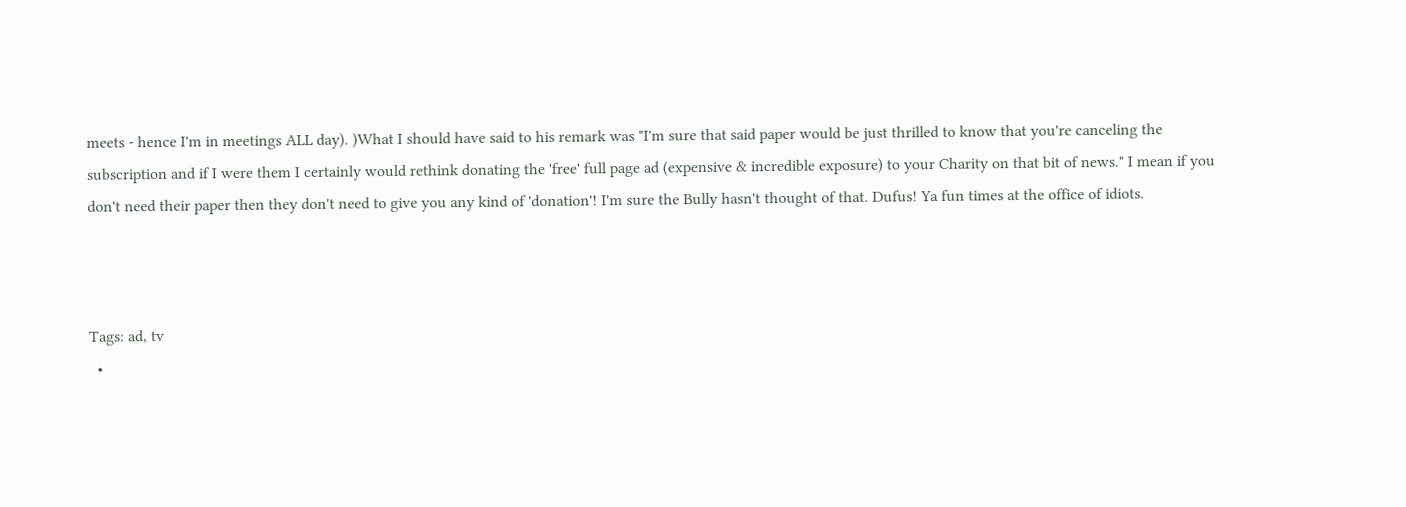meets - hence I'm in meetings ALL day). )What I should have said to his remark was "I'm sure that said paper would be just thrilled to know that you're canceling the subscription and if I were them I certainly would rethink donating the 'free' full page ad (expensive & incredible exposure) to your Charity on that bit of news." I mean if you don't need their paper then they don't need to give you any kind of 'donation'! I'm sure the Bully hasn't thought of that. Dufus! Ya fun times at the office of idiots.



Tags: ad, tv
  •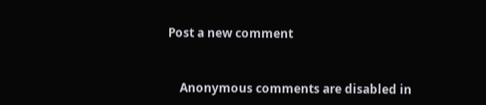Post a new comment


    Anonymous comments are disabled in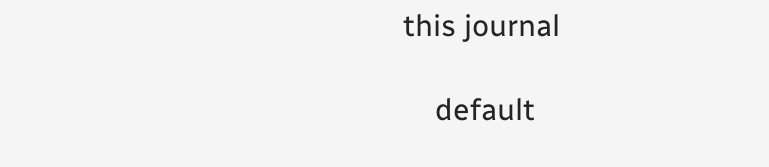this journal

    default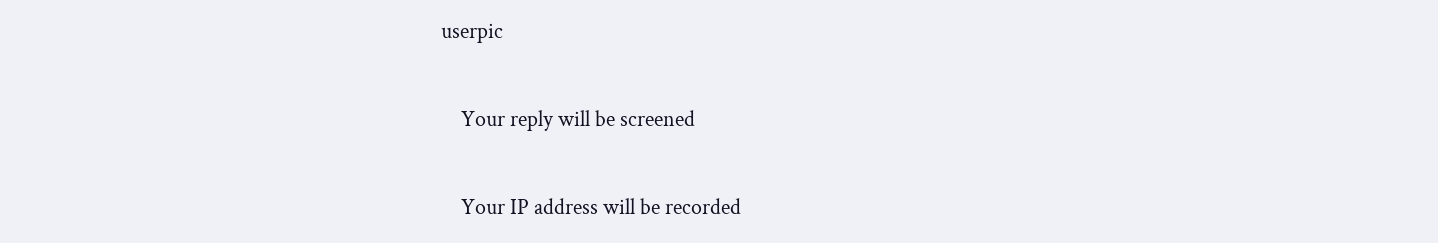userpic

    Your reply will be screened

    Your IP address will be recorded